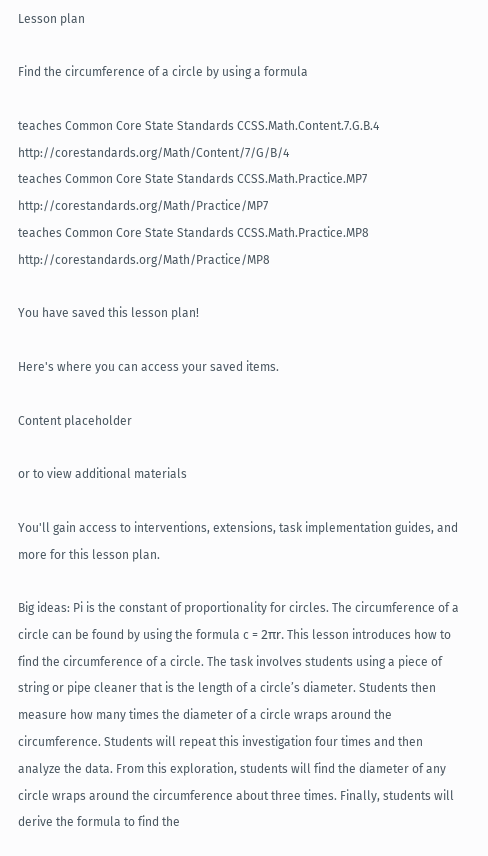Lesson plan

Find the circumference of a circle by using a formula

teaches Common Core State Standards CCSS.Math.Content.7.G.B.4 http://corestandards.org/Math/Content/7/G/B/4
teaches Common Core State Standards CCSS.Math.Practice.MP7 http://corestandards.org/Math/Practice/MP7
teaches Common Core State Standards CCSS.Math.Practice.MP8 http://corestandards.org/Math/Practice/MP8

You have saved this lesson plan!

Here's where you can access your saved items.

Content placeholder

or to view additional materials

You'll gain access to interventions, extensions, task implementation guides, and more for this lesson plan.

Big ideas: Pi is the constant of proportionality for circles. The circumference of a circle can be found by using the formula c = 2πr. This lesson introduces how to find the circumference of a circle. The task involves students using a piece of string or pipe cleaner that is the length of a circle’s diameter. Students then measure how many times the diameter of a circle wraps around the circumference. Students will repeat this investigation four times and then analyze the data. From this exploration, students will find the diameter of any circle wraps around the circumference about three times. Finally, students will derive the formula to find the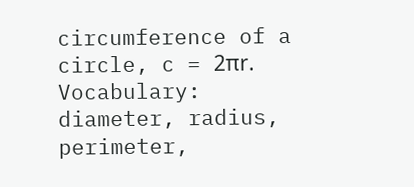circumference of a circle, c = 2πr. Vocabulary: diameter, radius, perimeter,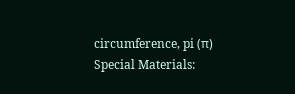circumference, pi (π) Special Materials: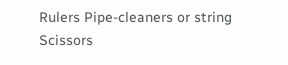Rulers Pipe-cleaners or string Scissors